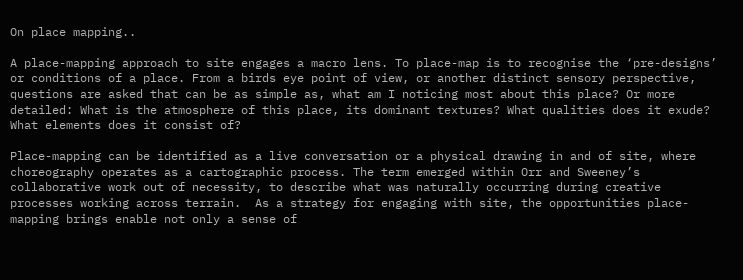On place mapping..

A place-mapping approach to site engages a macro lens. To place-map is to recognise the ‘pre-designs’ or conditions of a place. From a birds eye point of view, or another distinct sensory perspective, questions are asked that can be as simple as, what am I noticing most about this place? Or more detailed: What is the atmosphere of this place, its dominant textures? What qualities does it exude? What elements does it consist of?

Place-mapping can be identified as a live conversation or a physical drawing in and of site, where choreography operates as a cartographic process. The term emerged within Orr and Sweeney’s collaborative work out of necessity, to describe what was naturally occurring during creative processes working across terrain.  As a strategy for engaging with site, the opportunities place-mapping brings enable not only a sense of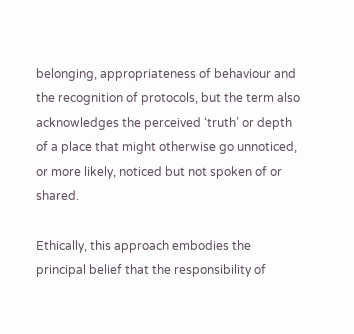belonging, appropriateness of behaviour and the recognition of protocols, but the term also acknowledges the perceived ‘truth’ or depth of a place that might otherwise go unnoticed, or more likely, noticed but not spoken of or shared.

Ethically, this approach embodies the principal belief that the responsibility of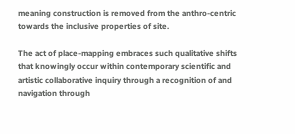meaning construction is removed from the anthro-centric towards the inclusive properties of site.

The act of place-mapping embraces such qualitative shifts that knowingly occur within contemporary scientific and artistic collaborative inquiry through a recognition of and navigation through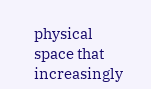physical space that  increasingly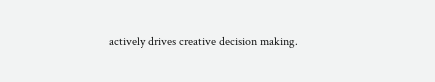actively drives creative decision making.